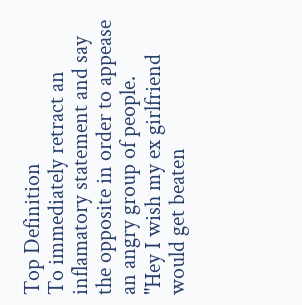Top Definition
To immediately retract an inflamatory statement and say the opposite in order to appease an angry group of people.
"Hey I wish my ex girlfriend would get beaten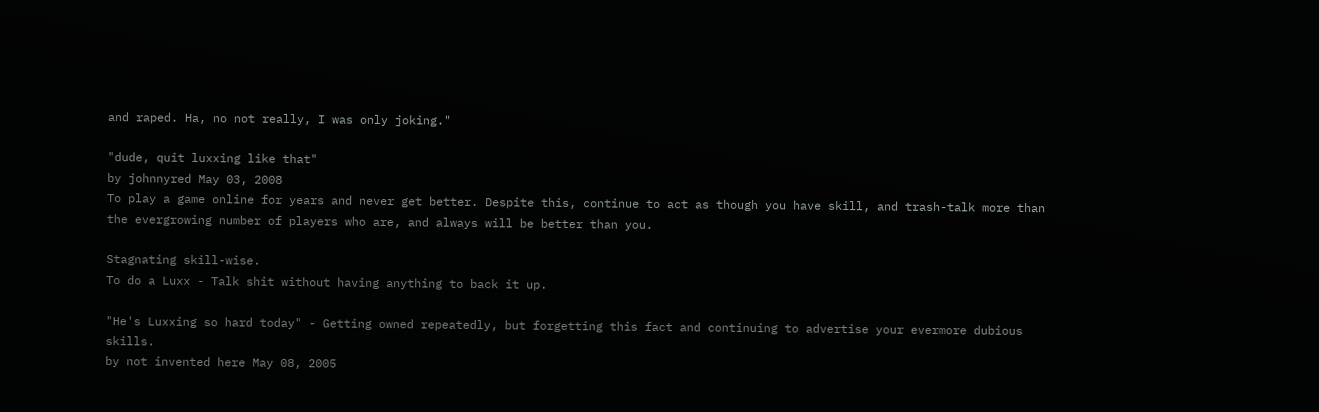and raped. Ha, no not really, I was only joking."

"dude, quit luxxing like that"
by johnnyred May 03, 2008
To play a game online for years and never get better. Despite this, continue to act as though you have skill, and trash-talk more than the evergrowing number of players who are, and always will be better than you.

Stagnating skill-wise.
To do a Luxx - Talk shit without having anything to back it up.

"He's Luxxing so hard today" - Getting owned repeatedly, but forgetting this fact and continuing to advertise your evermore dubious skills.
by not invented here May 08, 2005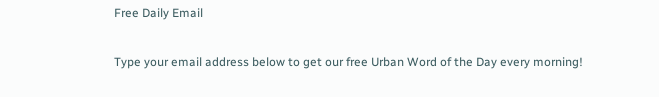Free Daily Email

Type your email address below to get our free Urban Word of the Day every morning!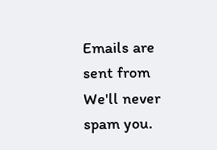Emails are sent from We'll never spam you.